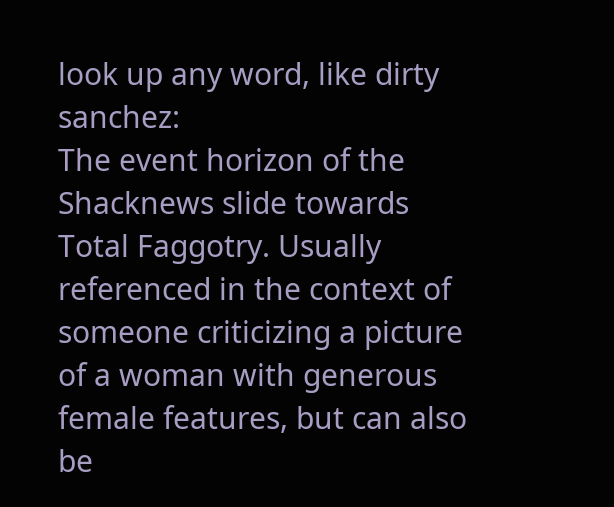look up any word, like dirty sanchez:
The event horizon of the Shacknews slide towards Total Faggotry. Usually referenced in the context of someone criticizing a picture of a woman with generous female features, but can also be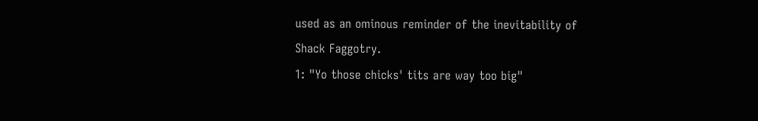used as an ominous reminder of the inevitability of Shack Faggotry.
1: "Yo those chicks' tits are way too big"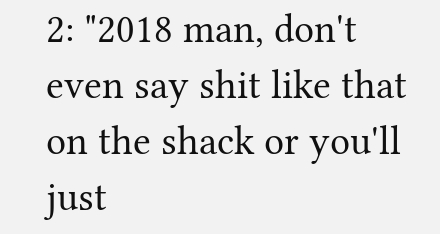2: "2018 man, don't even say shit like that on the shack or you'll just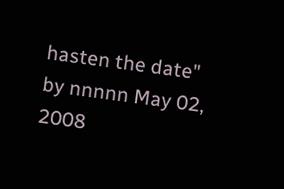hasten the date"
by nnnnn May 02, 2008